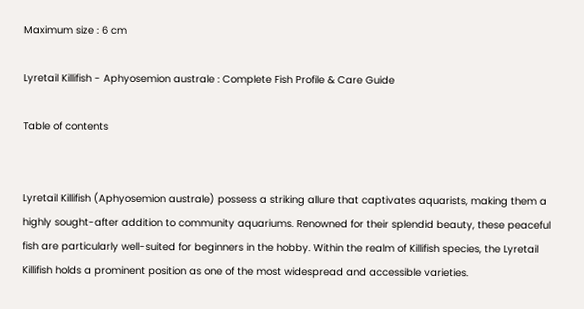Maximum size : 6 cm

Lyretail Killifish - Aphyosemion australe : Complete Fish Profile & Care Guide

Table of contents


Lyretail Killifish (Aphyosemion australe) possess a striking allure that captivates aquarists, making them a highly sought-after addition to community aquariums. Renowned for their splendid beauty, these peaceful fish are particularly well-suited for beginners in the hobby. Within the realm of Killifish species, the Lyretail Killifish holds a prominent position as one of the most widespread and accessible varieties.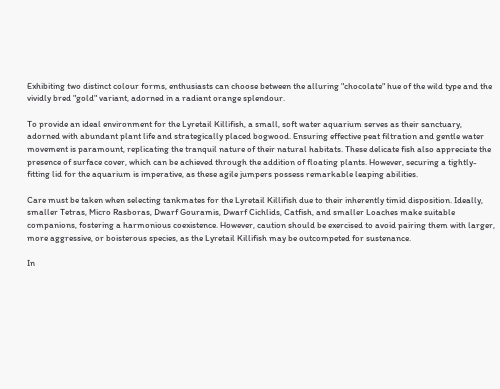Exhibiting two distinct colour forms, enthusiasts can choose between the alluring "chocolate" hue of the wild type and the vividly bred "gold" variant, adorned in a radiant orange splendour.

To provide an ideal environment for the Lyretail Killifish, a small, soft water aquarium serves as their sanctuary, adorned with abundant plant life and strategically placed bogwood. Ensuring effective peat filtration and gentle water movement is paramount, replicating the tranquil nature of their natural habitats. These delicate fish also appreciate the presence of surface cover, which can be achieved through the addition of floating plants. However, securing a tightly-fitting lid for the aquarium is imperative, as these agile jumpers possess remarkable leaping abilities.

Care must be taken when selecting tankmates for the Lyretail Killifish due to their inherently timid disposition. Ideally, smaller Tetras, Micro Rasboras, Dwarf Gouramis, Dwarf Cichlids, Catfish, and smaller Loaches make suitable companions, fostering a harmonious coexistence. However, caution should be exercised to avoid pairing them with larger, more aggressive, or boisterous species, as the Lyretail Killifish may be outcompeted for sustenance.

In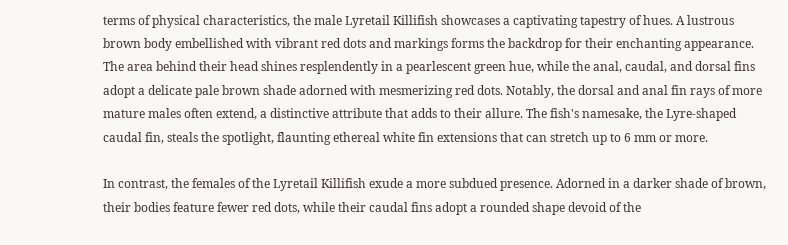terms of physical characteristics, the male Lyretail Killifish showcases a captivating tapestry of hues. A lustrous brown body embellished with vibrant red dots and markings forms the backdrop for their enchanting appearance. The area behind their head shines resplendently in a pearlescent green hue, while the anal, caudal, and dorsal fins adopt a delicate pale brown shade adorned with mesmerizing red dots. Notably, the dorsal and anal fin rays of more mature males often extend, a distinctive attribute that adds to their allure. The fish's namesake, the Lyre-shaped caudal fin, steals the spotlight, flaunting ethereal white fin extensions that can stretch up to 6 mm or more.

In contrast, the females of the Lyretail Killifish exude a more subdued presence. Adorned in a darker shade of brown, their bodies feature fewer red dots, while their caudal fins adopt a rounded shape devoid of the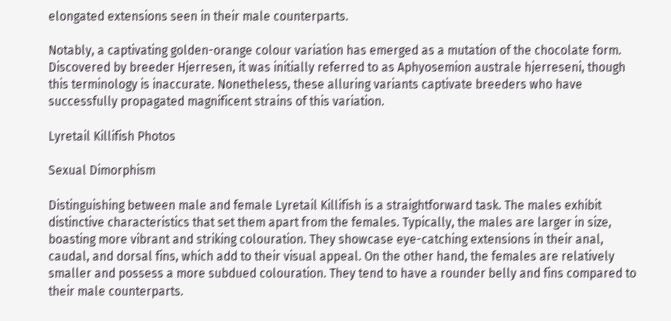elongated extensions seen in their male counterparts.

Notably, a captivating golden-orange colour variation has emerged as a mutation of the chocolate form. Discovered by breeder Hjerresen, it was initially referred to as Aphyosemion australe hjerreseni, though this terminology is inaccurate. Nonetheless, these alluring variants captivate breeders who have successfully propagated magnificent strains of this variation.

Lyretail Killifish Photos

Sexual Dimorphism

Distinguishing between male and female Lyretail Killifish is a straightforward task. The males exhibit distinctive characteristics that set them apart from the females. Typically, the males are larger in size, boasting more vibrant and striking colouration. They showcase eye-catching extensions in their anal, caudal, and dorsal fins, which add to their visual appeal. On the other hand, the females are relatively smaller and possess a more subdued colouration. They tend to have a rounder belly and fins compared to their male counterparts.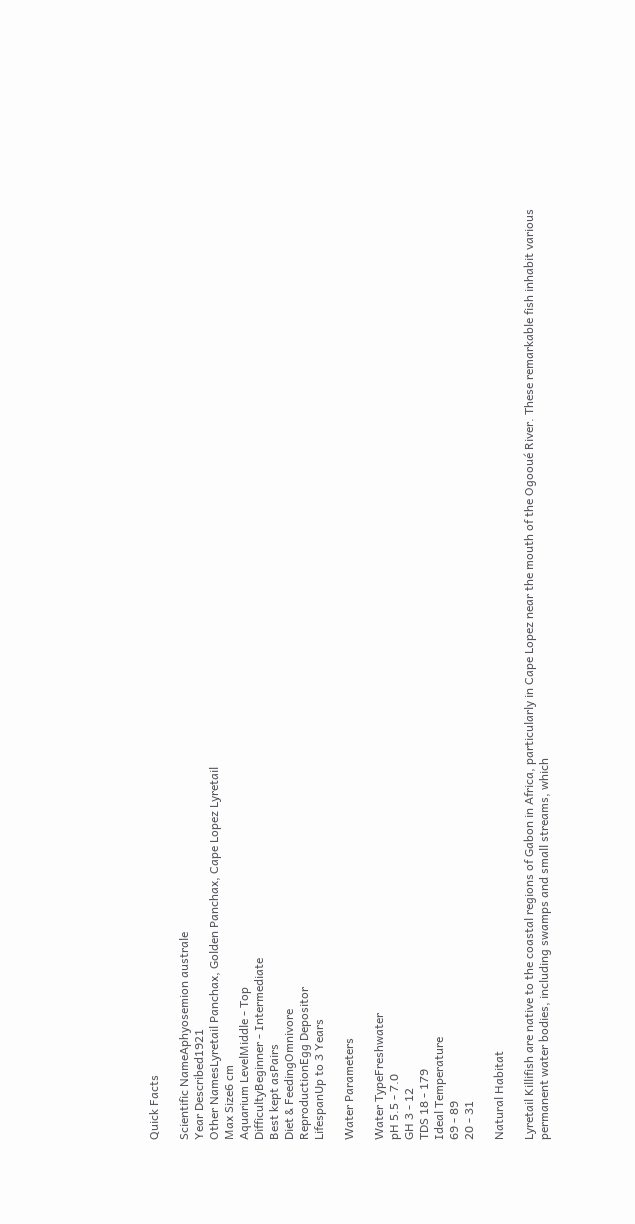Quick Facts

Scientific NameAphyosemion australe
Year Described1921
Other NamesLyretail Panchax, Golden Panchax, Cape Lopez Lyretail
Max Size6 cm
Aquarium LevelMiddle - Top
DifficultyBeginner - Intermediate
Best kept asPairs
Diet & FeedingOmnivore
ReproductionEgg Depositor
LifespanUp to 3 Years

Water Parameters

Water TypeFreshwater
pH 5.5 - 7.0
GH 3 - 12
TDS 18 - 179
Ideal Temperature
69 - 89
20 - 31

Natural Habitat

Lyretail Killifish are native to the coastal regions of Gabon in Africa, particularly in Cape Lopez near the mouth of the Ogooué River. These remarkable fish inhabit various permanent water bodies, including swamps and small streams, which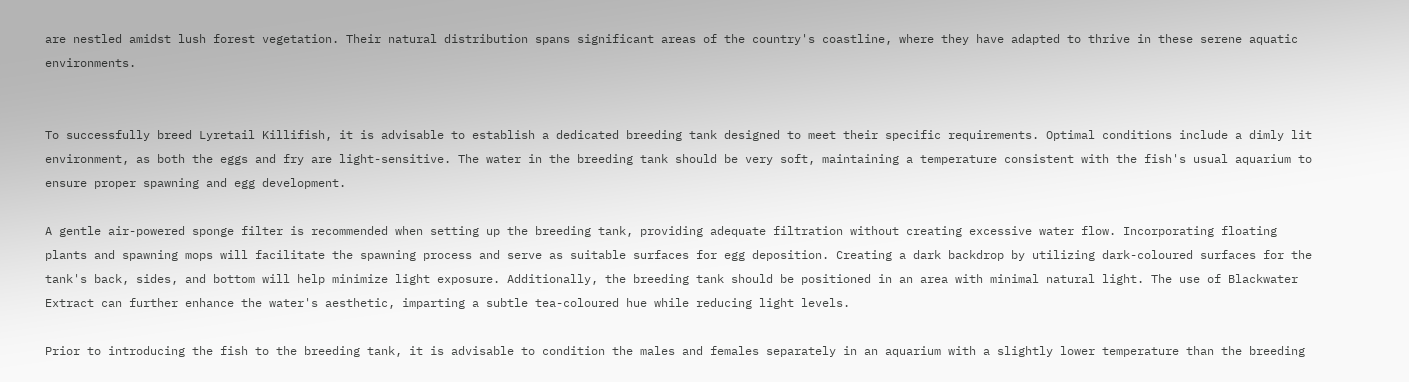are nestled amidst lush forest vegetation. Their natural distribution spans significant areas of the country's coastline, where they have adapted to thrive in these serene aquatic environments.


To successfully breed Lyretail Killifish, it is advisable to establish a dedicated breeding tank designed to meet their specific requirements. Optimal conditions include a dimly lit environment, as both the eggs and fry are light-sensitive. The water in the breeding tank should be very soft, maintaining a temperature consistent with the fish's usual aquarium to ensure proper spawning and egg development.

A gentle air-powered sponge filter is recommended when setting up the breeding tank, providing adequate filtration without creating excessive water flow. Incorporating floating plants and spawning mops will facilitate the spawning process and serve as suitable surfaces for egg deposition. Creating a dark backdrop by utilizing dark-coloured surfaces for the tank's back, sides, and bottom will help minimize light exposure. Additionally, the breeding tank should be positioned in an area with minimal natural light. The use of Blackwater Extract can further enhance the water's aesthetic, imparting a subtle tea-coloured hue while reducing light levels.

Prior to introducing the fish to the breeding tank, it is advisable to condition the males and females separately in an aquarium with a slightly lower temperature than the breeding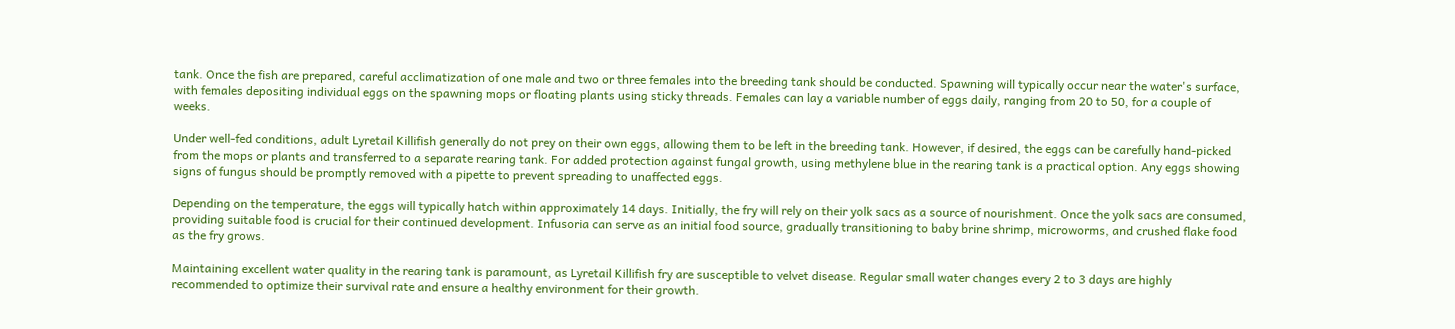tank. Once the fish are prepared, careful acclimatization of one male and two or three females into the breeding tank should be conducted. Spawning will typically occur near the water's surface, with females depositing individual eggs on the spawning mops or floating plants using sticky threads. Females can lay a variable number of eggs daily, ranging from 20 to 50, for a couple of weeks.

Under well-fed conditions, adult Lyretail Killifish generally do not prey on their own eggs, allowing them to be left in the breeding tank. However, if desired, the eggs can be carefully hand-picked from the mops or plants and transferred to a separate rearing tank. For added protection against fungal growth, using methylene blue in the rearing tank is a practical option. Any eggs showing signs of fungus should be promptly removed with a pipette to prevent spreading to unaffected eggs.

Depending on the temperature, the eggs will typically hatch within approximately 14 days. Initially, the fry will rely on their yolk sacs as a source of nourishment. Once the yolk sacs are consumed, providing suitable food is crucial for their continued development. Infusoria can serve as an initial food source, gradually transitioning to baby brine shrimp, microworms, and crushed flake food as the fry grows.

Maintaining excellent water quality in the rearing tank is paramount, as Lyretail Killifish fry are susceptible to velvet disease. Regular small water changes every 2 to 3 days are highly recommended to optimize their survival rate and ensure a healthy environment for their growth.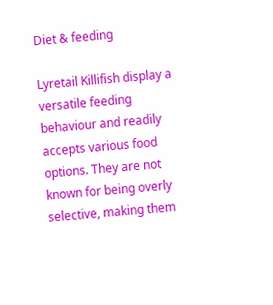Diet & feeding

Lyretail Killifish display a versatile feeding behaviour and readily accepts various food options. They are not known for being overly selective, making them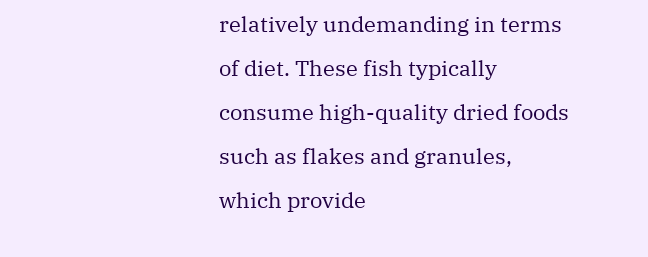relatively undemanding in terms of diet. These fish typically consume high-quality dried foods such as flakes and granules, which provide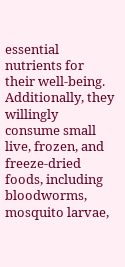essential nutrients for their well-being. Additionally, they willingly consume small live, frozen, and freeze-dried foods, including bloodworms, mosquito larvae,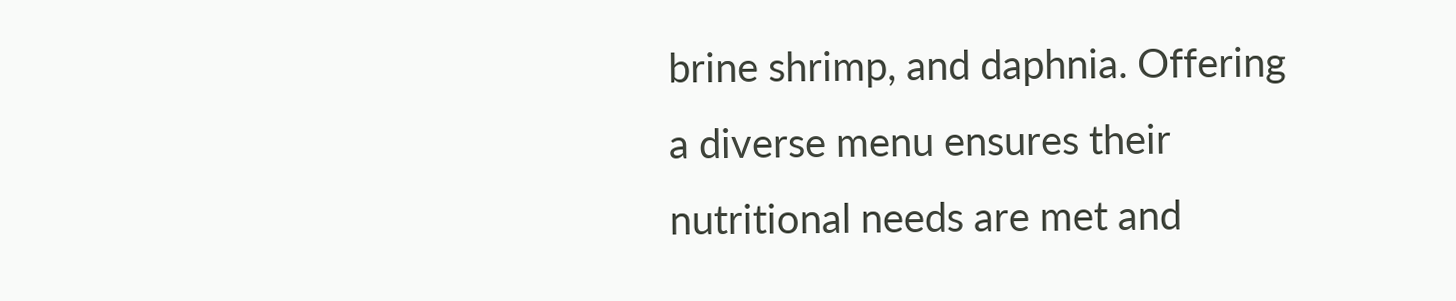brine shrimp, and daphnia. Offering a diverse menu ensures their nutritional needs are met and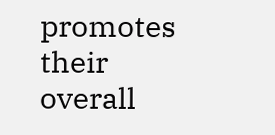promotes their overall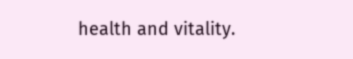health and vitality.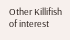Other Killifish of interest